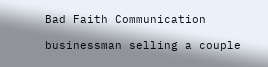Bad Faith Communication

businessman selling a couple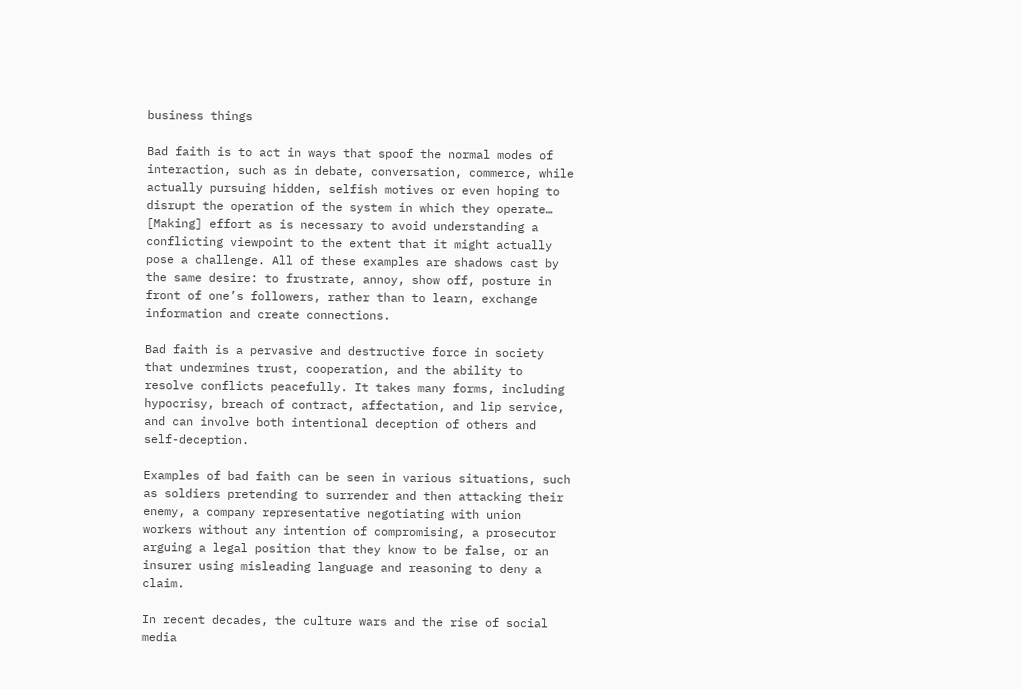business things

Bad faith is to act in ways that spoof the normal modes of interaction, such as in debate, conversation, commerce, while actually pursuing hidden, selfish motives or even hoping to disrupt the operation of the system in which they operate… [Making] effort as is necessary to avoid understanding a conflicting viewpoint to the extent that it might actually pose a challenge. All of these examples are shadows cast by the same desire: to frustrate, annoy, show off, posture in front of one’s followers, rather than to learn, exchange information and create connections.

Bad faith is a pervasive and destructive force in society that undermines trust, cooperation, and the ability to resolve conflicts peacefully. It takes many forms, including hypocrisy, breach of contract, affectation, and lip service, and can involve both intentional deception of others and self-deception.

Examples of bad faith can be seen in various situations, such as soldiers pretending to surrender and then attacking their enemy, a company representative negotiating with union workers without any intention of compromising, a prosecutor arguing a legal position that they know to be false, or an insurer using misleading language and reasoning to deny a claim.

In recent decades, the culture wars and the rise of social media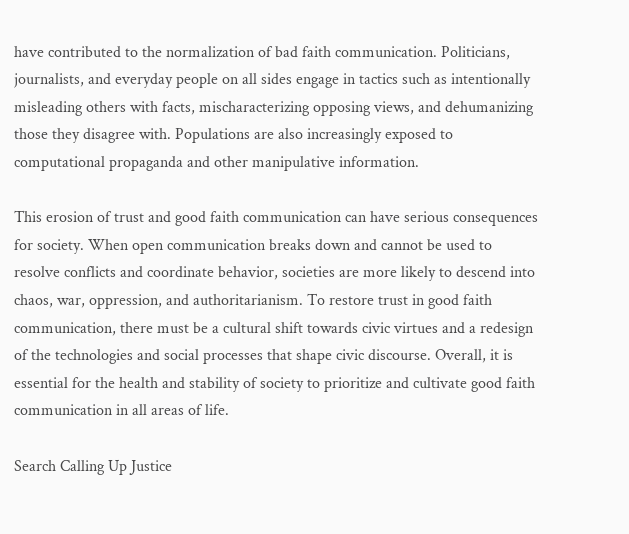have contributed to the normalization of bad faith communication. Politicians, journalists, and everyday people on all sides engage in tactics such as intentionally misleading others with facts, mischaracterizing opposing views, and dehumanizing those they disagree with. Populations are also increasingly exposed to computational propaganda and other manipulative information.

This erosion of trust and good faith communication can have serious consequences for society. When open communication breaks down and cannot be used to resolve conflicts and coordinate behavior, societies are more likely to descend into chaos, war, oppression, and authoritarianism. To restore trust in good faith communication, there must be a cultural shift towards civic virtues and a redesign of the technologies and social processes that shape civic discourse. Overall, it is essential for the health and stability of society to prioritize and cultivate good faith communication in all areas of life.

Search Calling Up Justice